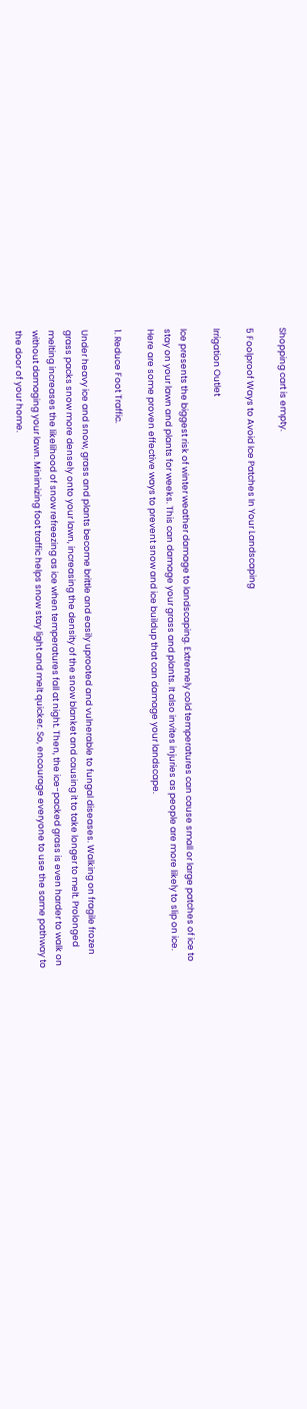Shopping cart is empty.

5 Foolproof Ways to Avoid Ice Patches In Your Landscaping

Irrigation Outlet

Ice presents the biggest risk of winter weather damage to landscaping. Extremely cold temperatures can cause small or large patches of ice to stay on your lawn and plants for weeks. This can damage your grass and plants. It also invites injuries as people are more likely to slip on ice. Here are some proven effective ways to prevent snow and ice buildup that can damage your landscape.

1. Reduce Foot Traffic.

Under heavy ice and snow, grass and plants become brittle and easily uprooted and vulnerable to fungal diseases. Walking on fragile frozen grass packs snow more densely onto your lawn, increasing the density of the snow blanket and causing it to take longer to melt. Prolonged melting increases the likelihood of snow refreezing as ice when temperatures fall at night. Then, the ice-packed grass is even harder to walk on without damaging your lawn. Minimizing foot traffic helps snow stay light and melt quicker. So, encourage everyone to use the same pathway to the door of your home.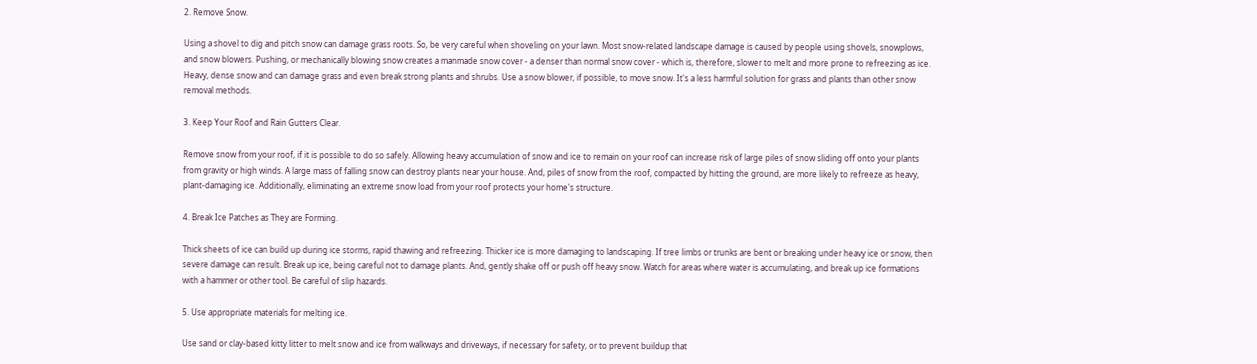2. Remove Snow.

Using a shovel to dig and pitch snow can damage grass roots. So, be very careful when shoveling on your lawn. Most snow-related landscape damage is caused by people using shovels, snowplows, and snow blowers. Pushing, or mechanically blowing snow creates a manmade snow cover - a denser than normal snow cover - which is, therefore, slower to melt and more prone to refreezing as ice. Heavy, dense snow and can damage grass and even break strong plants and shrubs. Use a snow blower, if possible, to move snow. It's a less harmful solution for grass and plants than other snow removal methods.

3. Keep Your Roof and Rain Gutters Clear.

Remove snow from your roof, if it is possible to do so safely. Allowing heavy accumulation of snow and ice to remain on your roof can increase risk of large piles of snow sliding off onto your plants from gravity or high winds. A large mass of falling snow can destroy plants near your house. And, piles of snow from the roof, compacted by hitting the ground, are more likely to refreeze as heavy, plant-damaging ice. Additionally, eliminating an extreme snow load from your roof protects your home's structure.

4. Break Ice Patches as They are Forming.

Thick sheets of ice can build up during ice storms, rapid thawing and refreezing. Thicker ice is more damaging to landscaping. If tree limbs or trunks are bent or breaking under heavy ice or snow, then severe damage can result. Break up ice, being careful not to damage plants. And, gently shake off or push off heavy snow. Watch for areas where water is accumulating, and break up ice formations with a hammer or other tool. Be careful of slip hazards.

5. Use appropriate materials for melting ice.

Use sand or clay-based kitty litter to melt snow and ice from walkways and driveways, if necessary for safety, or to prevent buildup that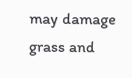may damage grass and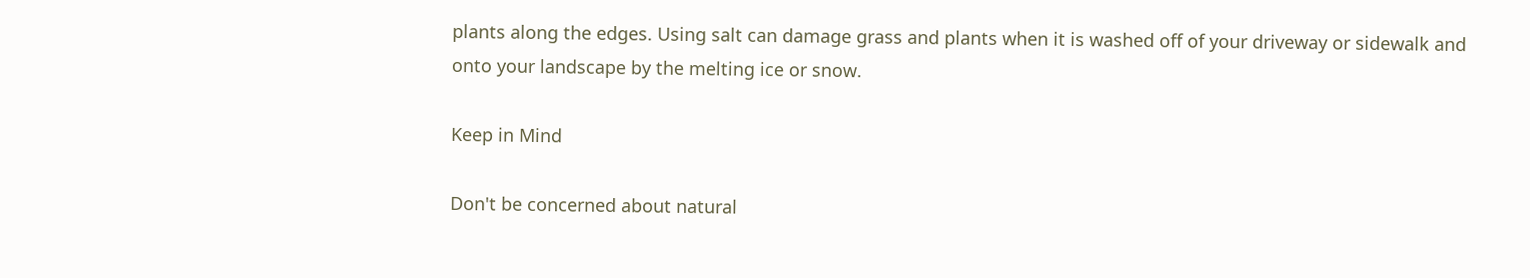plants along the edges. Using salt can damage grass and plants when it is washed off of your driveway or sidewalk and onto your landscape by the melting ice or snow.

Keep in Mind

Don't be concerned about natural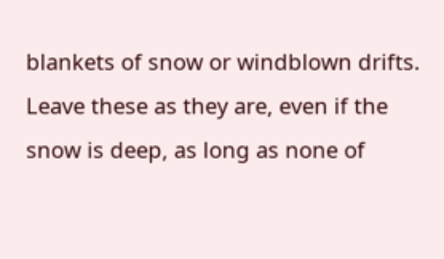blankets of snow or windblown drifts. Leave these as they are, even if the snow is deep, as long as none of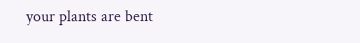your plants are bent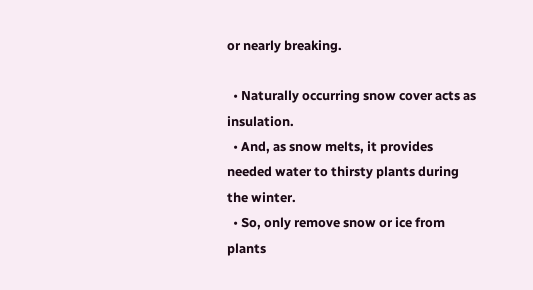or nearly breaking.

  • Naturally occurring snow cover acts as insulation.
  • And, as snow melts, it provides needed water to thirsty plants during the winter.
  • So, only remove snow or ice from plants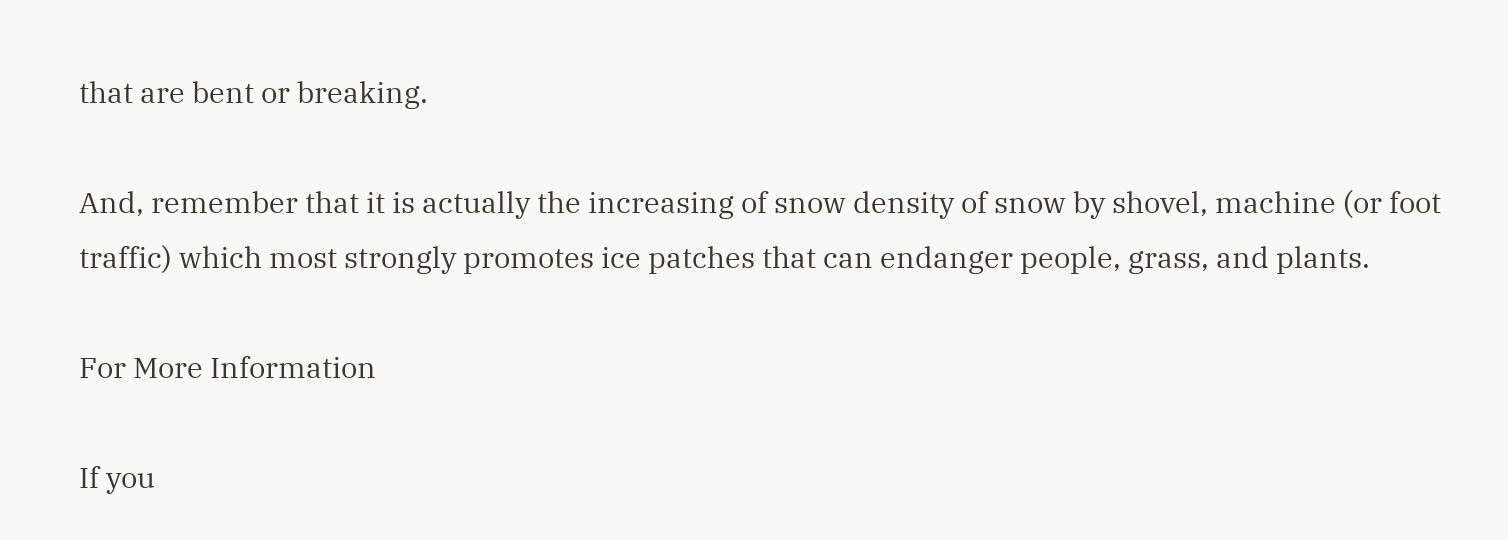that are bent or breaking.

And, remember that it is actually the increasing of snow density of snow by shovel, machine (or foot traffic) which most strongly promotes ice patches that can endanger people, grass, and plants.

For More Information

If you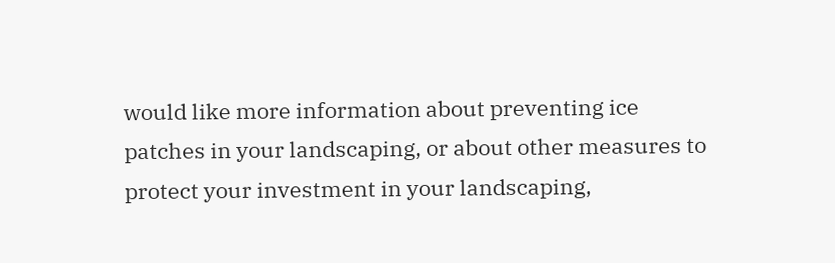would like more information about preventing ice patches in your landscaping, or about other measures to protect your investment in your landscaping,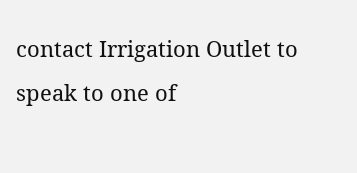contact Irrigation Outlet to speak to one of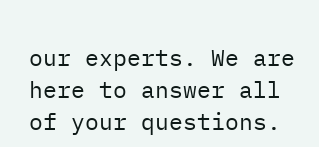our experts. We are here to answer all of your questions.